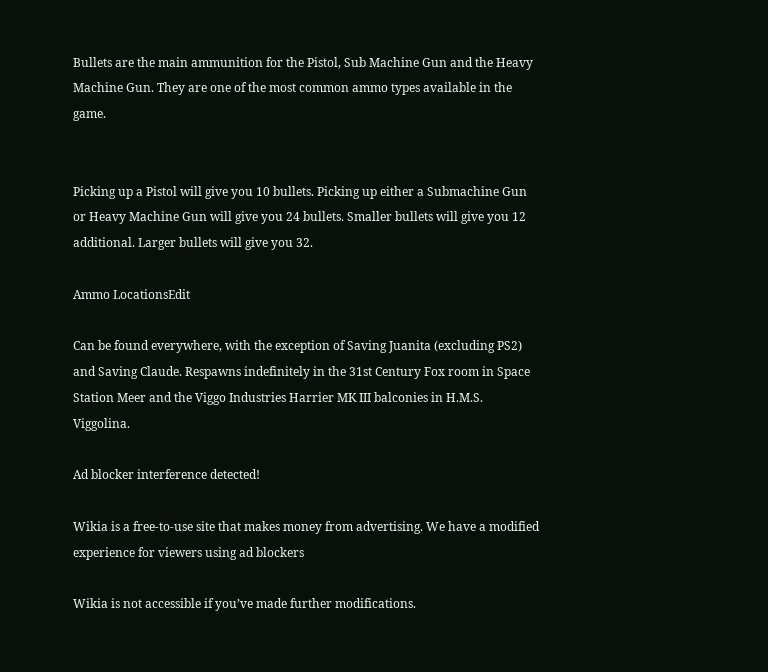Bullets are the main ammunition for the Pistol, Sub Machine Gun and the Heavy Machine Gun. They are one of the most common ammo types available in the game.


Picking up a Pistol will give you 10 bullets. Picking up either a Submachine Gun or Heavy Machine Gun will give you 24 bullets. Smaller bullets will give you 12 additional. Larger bullets will give you 32.

Ammo LocationsEdit

Can be found everywhere, with the exception of Saving Juanita (excluding PS2) and Saving Claude. Respawns indefinitely in the 31st Century Fox room in Space Station Meer and the Viggo Industries Harrier MK III balconies in H.M.S. Viggolina.

Ad blocker interference detected!

Wikia is a free-to-use site that makes money from advertising. We have a modified experience for viewers using ad blockers

Wikia is not accessible if you’ve made further modifications.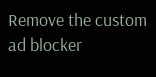Remove the custom ad blocker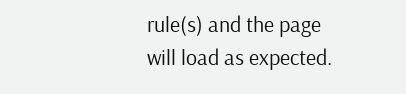rule(s) and the page will load as expected.